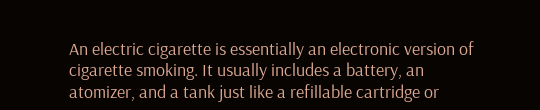An electric cigarette is essentially an electronic version of cigarette smoking. It usually includes a battery, an atomizer, and a tank just like a refillable cartridge or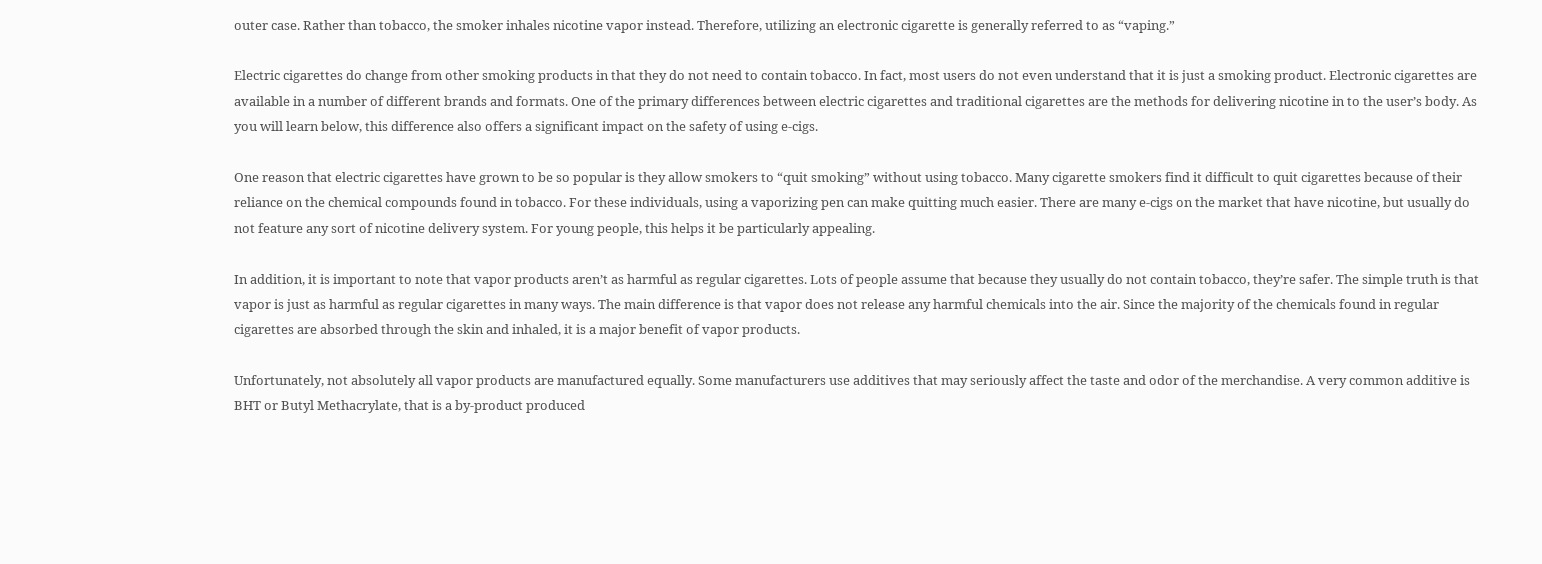outer case. Rather than tobacco, the smoker inhales nicotine vapor instead. Therefore, utilizing an electronic cigarette is generally referred to as “vaping.”

Electric cigarettes do change from other smoking products in that they do not need to contain tobacco. In fact, most users do not even understand that it is just a smoking product. Electronic cigarettes are available in a number of different brands and formats. One of the primary differences between electric cigarettes and traditional cigarettes are the methods for delivering nicotine in to the user’s body. As you will learn below, this difference also offers a significant impact on the safety of using e-cigs.

One reason that electric cigarettes have grown to be so popular is they allow smokers to “quit smoking” without using tobacco. Many cigarette smokers find it difficult to quit cigarettes because of their reliance on the chemical compounds found in tobacco. For these individuals, using a vaporizing pen can make quitting much easier. There are many e-cigs on the market that have nicotine, but usually do not feature any sort of nicotine delivery system. For young people, this helps it be particularly appealing.

In addition, it is important to note that vapor products aren’t as harmful as regular cigarettes. Lots of people assume that because they usually do not contain tobacco, they’re safer. The simple truth is that vapor is just as harmful as regular cigarettes in many ways. The main difference is that vapor does not release any harmful chemicals into the air. Since the majority of the chemicals found in regular cigarettes are absorbed through the skin and inhaled, it is a major benefit of vapor products.

Unfortunately, not absolutely all vapor products are manufactured equally. Some manufacturers use additives that may seriously affect the taste and odor of the merchandise. A very common additive is BHT or Butyl Methacrylate, that is a by-product produced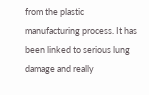from the plastic manufacturing process. It has been linked to serious lung damage and really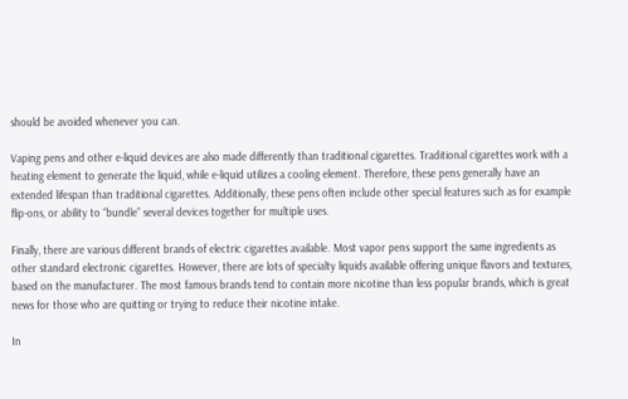should be avoided whenever you can.

Vaping pens and other e-liquid devices are also made differently than traditional cigarettes. Traditional cigarettes work with a heating element to generate the liquid, while e-liquid utilizes a cooling element. Therefore, these pens generally have an extended lifespan than traditional cigarettes. Additionally, these pens often include other special features such as for example flip-ons, or ability to “bundle” several devices together for multiple uses.

Finally, there are various different brands of electric cigarettes available. Most vapor pens support the same ingredients as other standard electronic cigarettes. However, there are lots of specialty liquids available offering unique flavors and textures, based on the manufacturer. The most famous brands tend to contain more nicotine than less popular brands, which is great news for those who are quitting or trying to reduce their nicotine intake.

In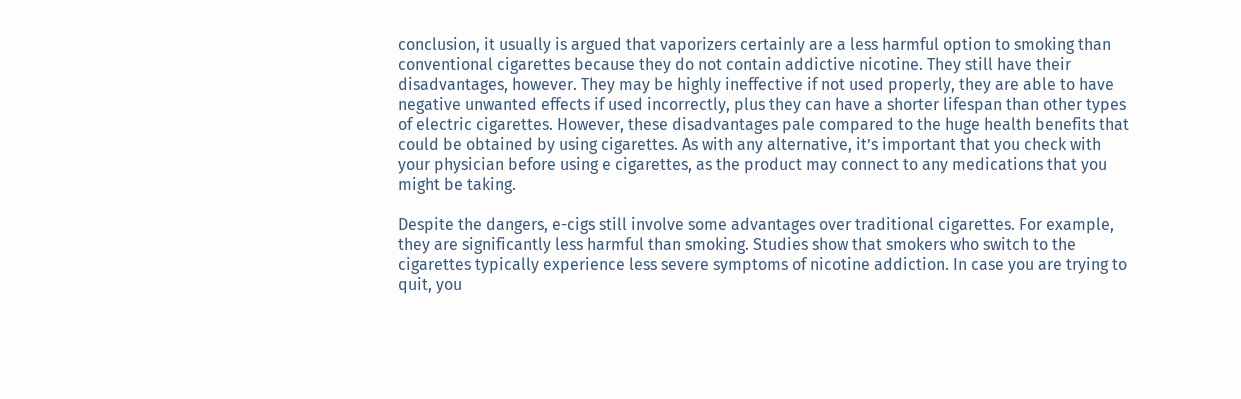conclusion, it usually is argued that vaporizers certainly are a less harmful option to smoking than conventional cigarettes because they do not contain addictive nicotine. They still have their disadvantages, however. They may be highly ineffective if not used properly, they are able to have negative unwanted effects if used incorrectly, plus they can have a shorter lifespan than other types of electric cigarettes. However, these disadvantages pale compared to the huge health benefits that could be obtained by using cigarettes. As with any alternative, it’s important that you check with your physician before using e cigarettes, as the product may connect to any medications that you might be taking.

Despite the dangers, e-cigs still involve some advantages over traditional cigarettes. For example, they are significantly less harmful than smoking. Studies show that smokers who switch to the cigarettes typically experience less severe symptoms of nicotine addiction. In case you are trying to quit, you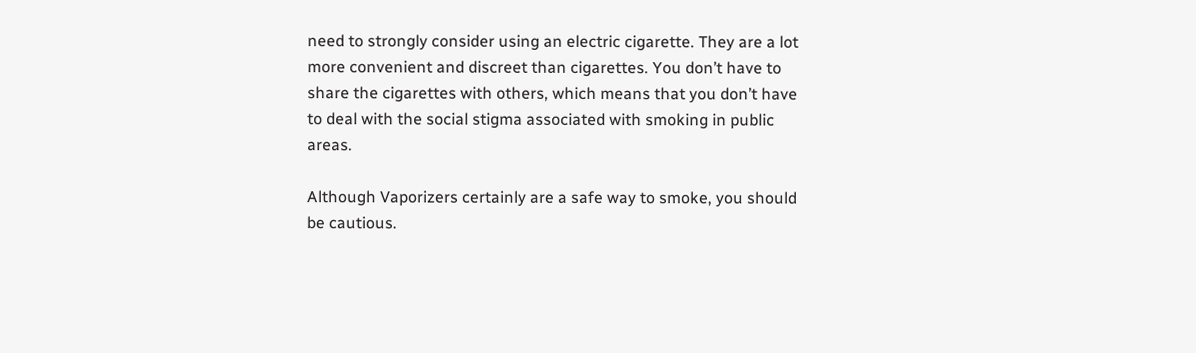need to strongly consider using an electric cigarette. They are a lot more convenient and discreet than cigarettes. You don’t have to share the cigarettes with others, which means that you don’t have to deal with the social stigma associated with smoking in public areas.

Although Vaporizers certainly are a safe way to smoke, you should be cautious.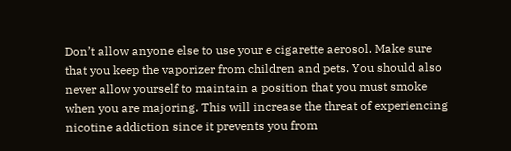Don’t allow anyone else to use your e cigarette aerosol. Make sure that you keep the vaporizer from children and pets. You should also never allow yourself to maintain a position that you must smoke when you are majoring. This will increase the threat of experiencing nicotine addiction since it prevents you from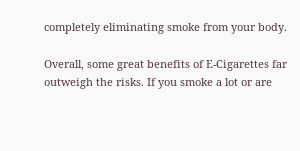completely eliminating smoke from your body.

Overall, some great benefits of E-Cigarettes far outweigh the risks. If you smoke a lot or are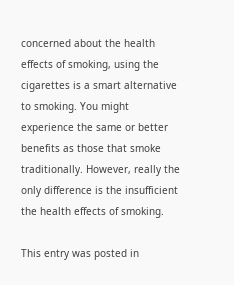concerned about the health effects of smoking, using the cigarettes is a smart alternative to smoking. You might experience the same or better benefits as those that smoke traditionally. However, really the only difference is the insufficient the health effects of smoking.

This entry was posted in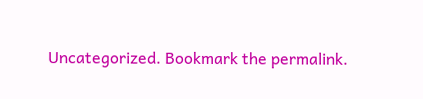Uncategorized. Bookmark the permalink.